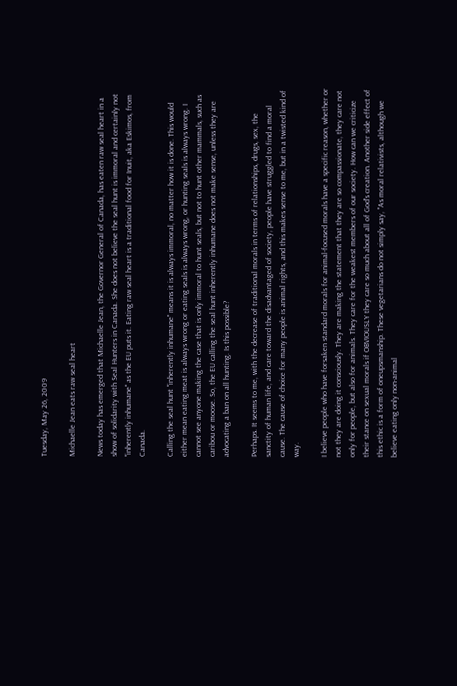Tuesday, May 26, 2009

Michaelle Jean eats raw seal heart

News today has emerged that Michaelle Jean, the Governor General of Canada, has eaten raw seal heart in a show of solidarity with Seal Hunters in Canada. She does not believe the seal hunt is immoral and certainly not "inherently inhumane" as the EU puts it. Eating raw seal heart is a traditional food for Inuit, aka Eskimos, from Canada.

Calling the seal hunt "inherently inhumane" means it is always immoral, no matter how it is done. This would either mean eating meat is always wrong or eating seals is always wrong, or hunting seals is always wrong. I cannot see anyone making the case that is only immoral to hunt seals, but not to hunt other mammals, such as caribou or moose. So, the EU calling the seal hunt inherently inhumane does not make sense, unless they are advocating a ban on all hunting. Is this possible?

Perhaps. It seems to me, with the decrease of traditional morals in terms of relationships, drugs, sex, the sanctity of human life, and care toward the disadvantaged of society, people have struggled to find a moral cause. The cause of choice for many people is animal rights, and this makes sense to me, but in a twisted kind of way.

I believe people who have forsaken standard morals for animal-focused morals have a specific reason, whether or not they are doing it consciously. They are making the statement that they are so compassionate, they care not only for people, but also for animals. They care for the weakest members of our society. How can we criticize their stance on sexual morals if OBVIOUSLY they care so much about all of God's creation. Another side effect of this ethic is a form of oneupsmanship. These vegetarians do not simply say, "As moral relativists, although we believe eating only non-animal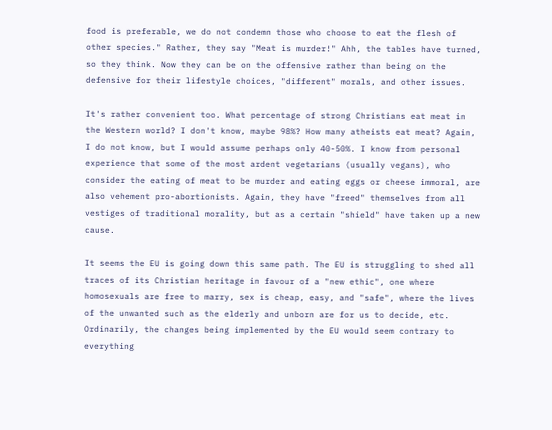food is preferable, we do not condemn those who choose to eat the flesh of other species." Rather, they say "Meat is murder!" Ahh, the tables have turned, so they think. Now they can be on the offensive rather than being on the defensive for their lifestyle choices, "different" morals, and other issues.

It's rather convenient too. What percentage of strong Christians eat meat in the Western world? I don't know, maybe 98%? How many atheists eat meat? Again, I do not know, but I would assume perhaps only 40-50%. I know from personal experience that some of the most ardent vegetarians (usually vegans), who consider the eating of meat to be murder and eating eggs or cheese immoral, are also vehement pro-abortionists. Again, they have "freed" themselves from all vestiges of traditional morality, but as a certain "shield" have taken up a new cause.

It seems the EU is going down this same path. The EU is struggling to shed all traces of its Christian heritage in favour of a "new ethic", one where homosexuals are free to marry, sex is cheap, easy, and "safe", where the lives of the unwanted such as the elderly and unborn are for us to decide, etc. Ordinarily, the changes being implemented by the EU would seem contrary to everything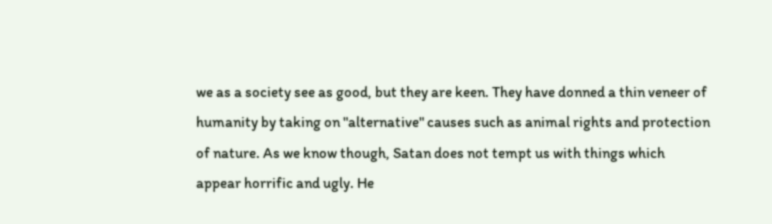we as a society see as good, but they are keen. They have donned a thin veneer of humanity by taking on "alternative" causes such as animal rights and protection of nature. As we know though, Satan does not tempt us with things which appear horrific and ugly. He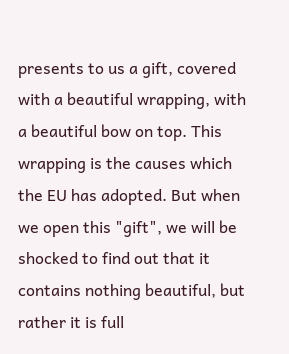presents to us a gift, covered with a beautiful wrapping, with a beautiful bow on top. This wrapping is the causes which the EU has adopted. But when we open this "gift", we will be shocked to find out that it contains nothing beautiful, but rather it is full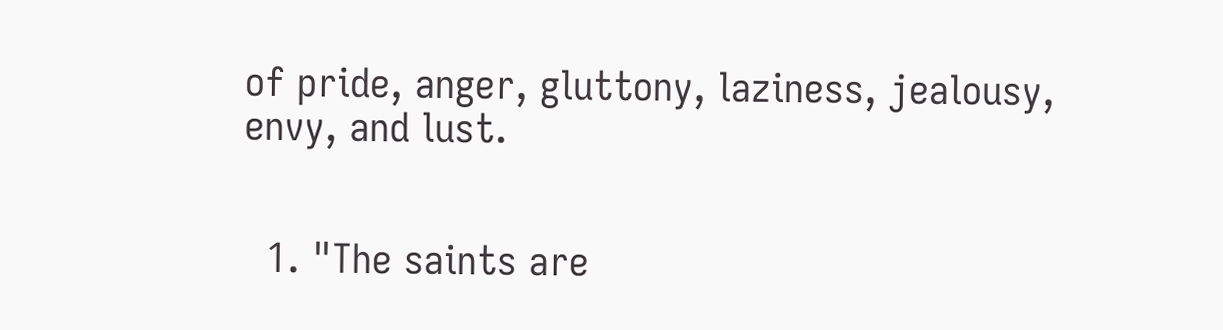of pride, anger, gluttony, laziness, jealousy, envy, and lust.


  1. "The saints are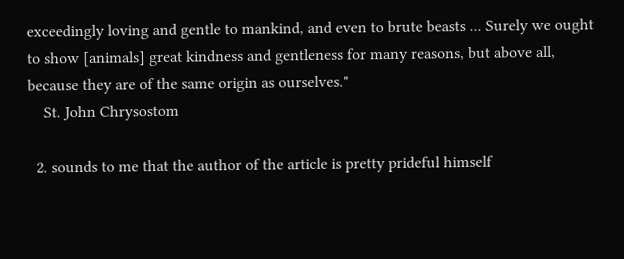exceedingly loving and gentle to mankind, and even to brute beasts ... Surely we ought to show [animals] great kindness and gentleness for many reasons, but above all, because they are of the same origin as ourselves."
    St. John Chrysostom

  2. sounds to me that the author of the article is pretty prideful himself